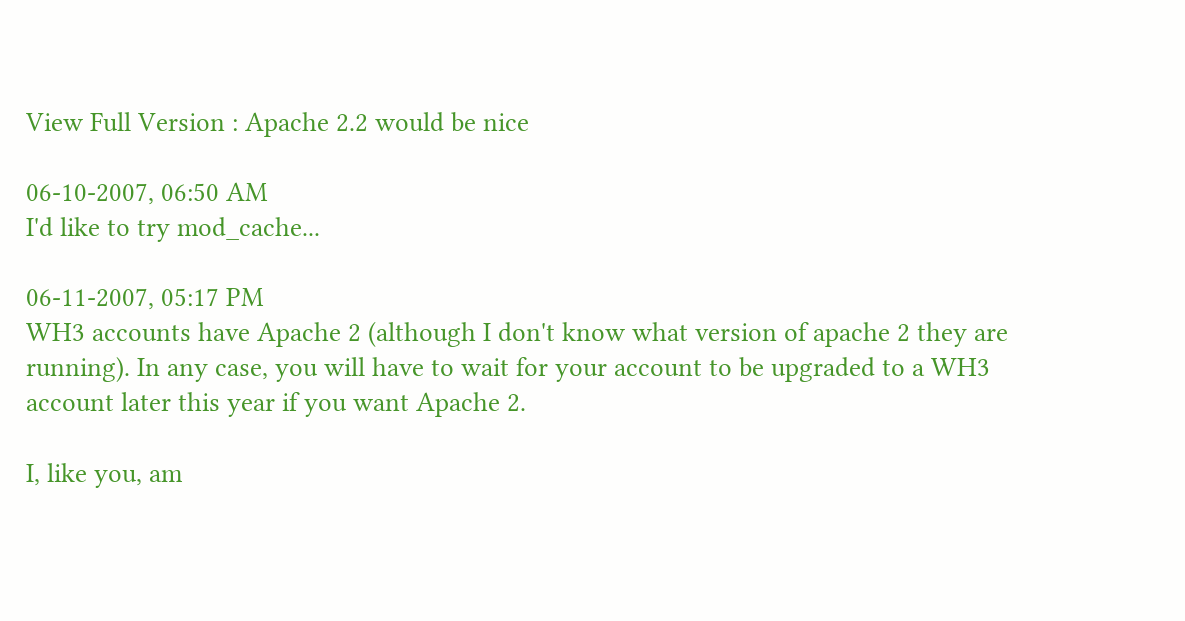View Full Version : Apache 2.2 would be nice

06-10-2007, 06:50 AM
I'd like to try mod_cache...

06-11-2007, 05:17 PM
WH3 accounts have Apache 2 (although I don't know what version of apache 2 they are running). In any case, you will have to wait for your account to be upgraded to a WH3 account later this year if you want Apache 2.

I, like you, am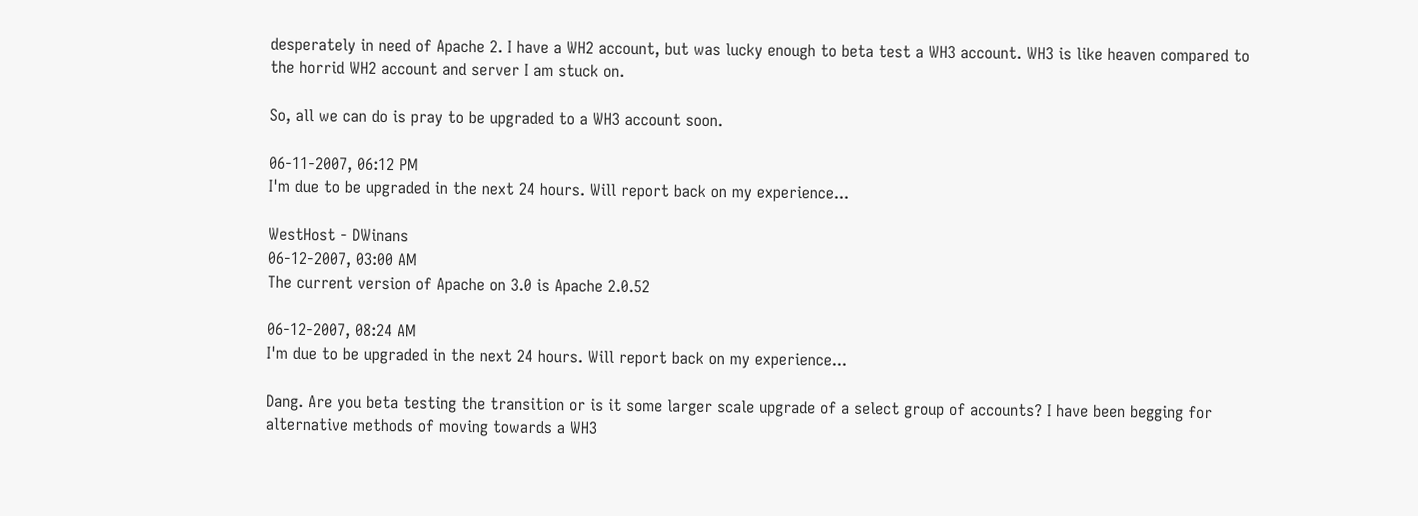desperately in need of Apache 2. I have a WH2 account, but was lucky enough to beta test a WH3 account. WH3 is like heaven compared to the horrid WH2 account and server I am stuck on.

So, all we can do is pray to be upgraded to a WH3 account soon.

06-11-2007, 06:12 PM
I'm due to be upgraded in the next 24 hours. Will report back on my experience...

WestHost - DWinans
06-12-2007, 03:00 AM
The current version of Apache on 3.0 is Apache 2.0.52

06-12-2007, 08:24 AM
I'm due to be upgraded in the next 24 hours. Will report back on my experience...

Dang. Are you beta testing the transition or is it some larger scale upgrade of a select group of accounts? I have been begging for alternative methods of moving towards a WH3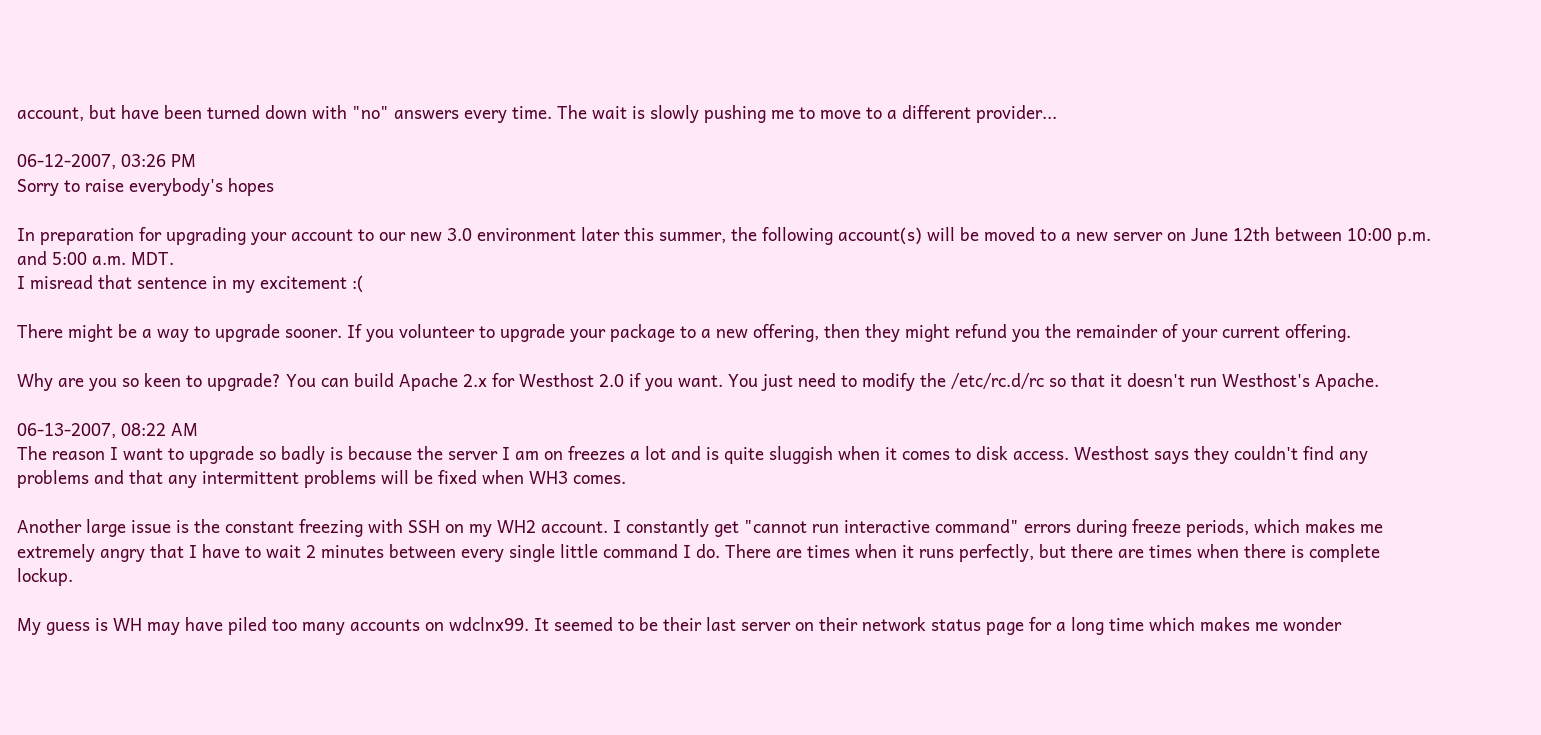account, but have been turned down with "no" answers every time. The wait is slowly pushing me to move to a different provider...

06-12-2007, 03:26 PM
Sorry to raise everybody's hopes

In preparation for upgrading your account to our new 3.0 environment later this summer, the following account(s) will be moved to a new server on June 12th between 10:00 p.m. and 5:00 a.m. MDT.
I misread that sentence in my excitement :(

There might be a way to upgrade sooner. If you volunteer to upgrade your package to a new offering, then they might refund you the remainder of your current offering.

Why are you so keen to upgrade? You can build Apache 2.x for Westhost 2.0 if you want. You just need to modify the /etc/rc.d/rc so that it doesn't run Westhost's Apache.

06-13-2007, 08:22 AM
The reason I want to upgrade so badly is because the server I am on freezes a lot and is quite sluggish when it comes to disk access. Westhost says they couldn't find any problems and that any intermittent problems will be fixed when WH3 comes.

Another large issue is the constant freezing with SSH on my WH2 account. I constantly get "cannot run interactive command" errors during freeze periods, which makes me extremely angry that I have to wait 2 minutes between every single little command I do. There are times when it runs perfectly, but there are times when there is complete lockup.

My guess is WH may have piled too many accounts on wdclnx99. It seemed to be their last server on their network status page for a long time which makes me wonder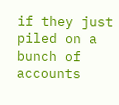if they just piled on a bunch of accounts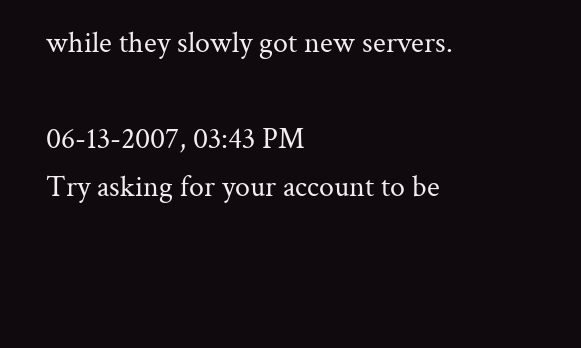while they slowly got new servers.

06-13-2007, 03:43 PM
Try asking for your account to be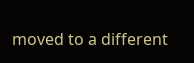moved to a different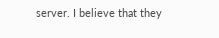server. I believe that they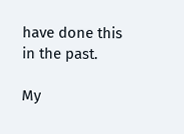have done this in the past.

My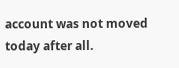account was not moved today after all.